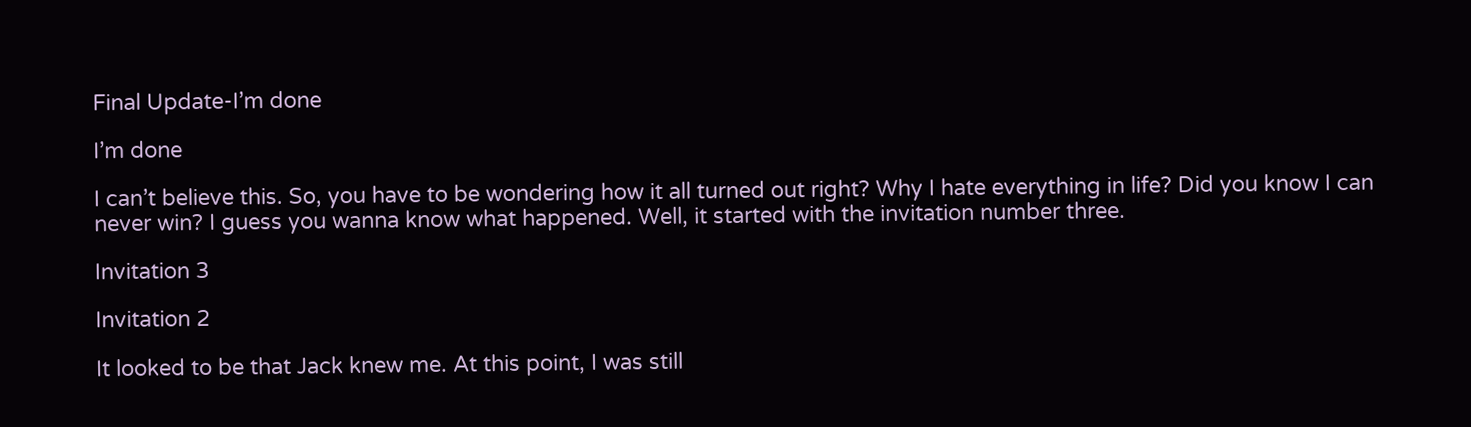Final Update-I’m done

I’m done

I can’t believe this. So, you have to be wondering how it all turned out right? Why I hate everything in life? Did you know I can never win? I guess you wanna know what happened. Well, it started with the invitation number three.

Invitation 3

Invitation 2

It looked to be that Jack knew me. At this point, I was still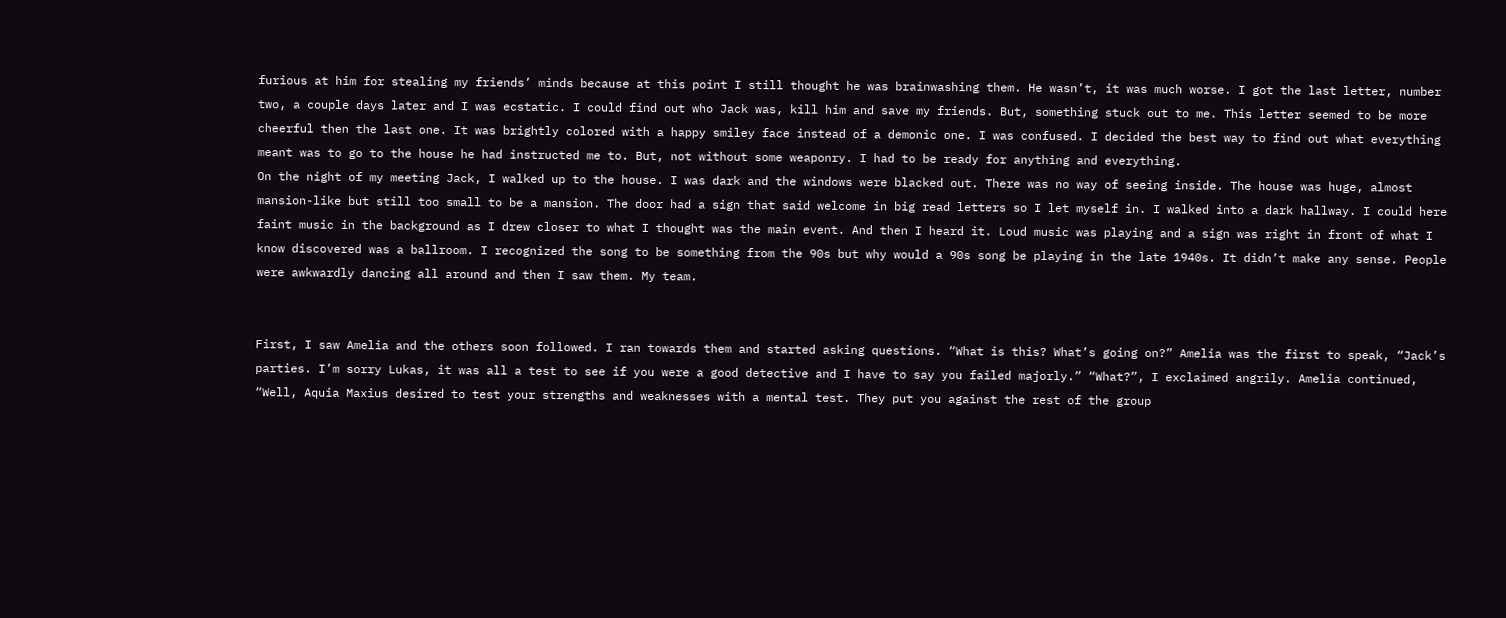furious at him for stealing my friends’ minds because at this point I still thought he was brainwashing them. He wasn’t, it was much worse. I got the last letter, number two, a couple days later and I was ecstatic. I could find out who Jack was, kill him and save my friends. But, something stuck out to me. This letter seemed to be more cheerful then the last one. It was brightly colored with a happy smiley face instead of a demonic one. I was confused. I decided the best way to find out what everything meant was to go to the house he had instructed me to. But, not without some weaponry. I had to be ready for anything and everything.
On the night of my meeting Jack, I walked up to the house. I was dark and the windows were blacked out. There was no way of seeing inside. The house was huge, almost mansion-like but still too small to be a mansion. The door had a sign that said welcome in big read letters so I let myself in. I walked into a dark hallway. I could here faint music in the background as I drew closer to what I thought was the main event. And then I heard it. Loud music was playing and a sign was right in front of what I know discovered was a ballroom. I recognized the song to be something from the 90s but why would a 90s song be playing in the late 1940s. It didn’t make any sense. People were awkwardly dancing all around and then I saw them. My team.


First, I saw Amelia and the others soon followed. I ran towards them and started asking questions. “What is this? What’s going on?” Amelia was the first to speak, “Jack’s parties. I’m sorry Lukas, it was all a test to see if you were a good detective and I have to say you failed majorly.” “What?”, I exclaimed angrily. Amelia continued, “Well, Aquia Maxius desired to test your strengths and weaknesses with a mental test. They put you against the rest of the group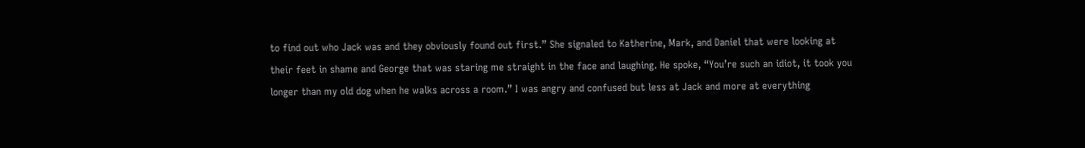to find out who Jack was and they obviously found out first.” She signaled to Katherine, Mark, and Daniel that were looking at their feet in shame and George that was staring me straight in the face and laughing. He spoke, “You’re such an idiot, it took you longer than my old dog when he walks across a room.” I was angry and confused but less at Jack and more at everything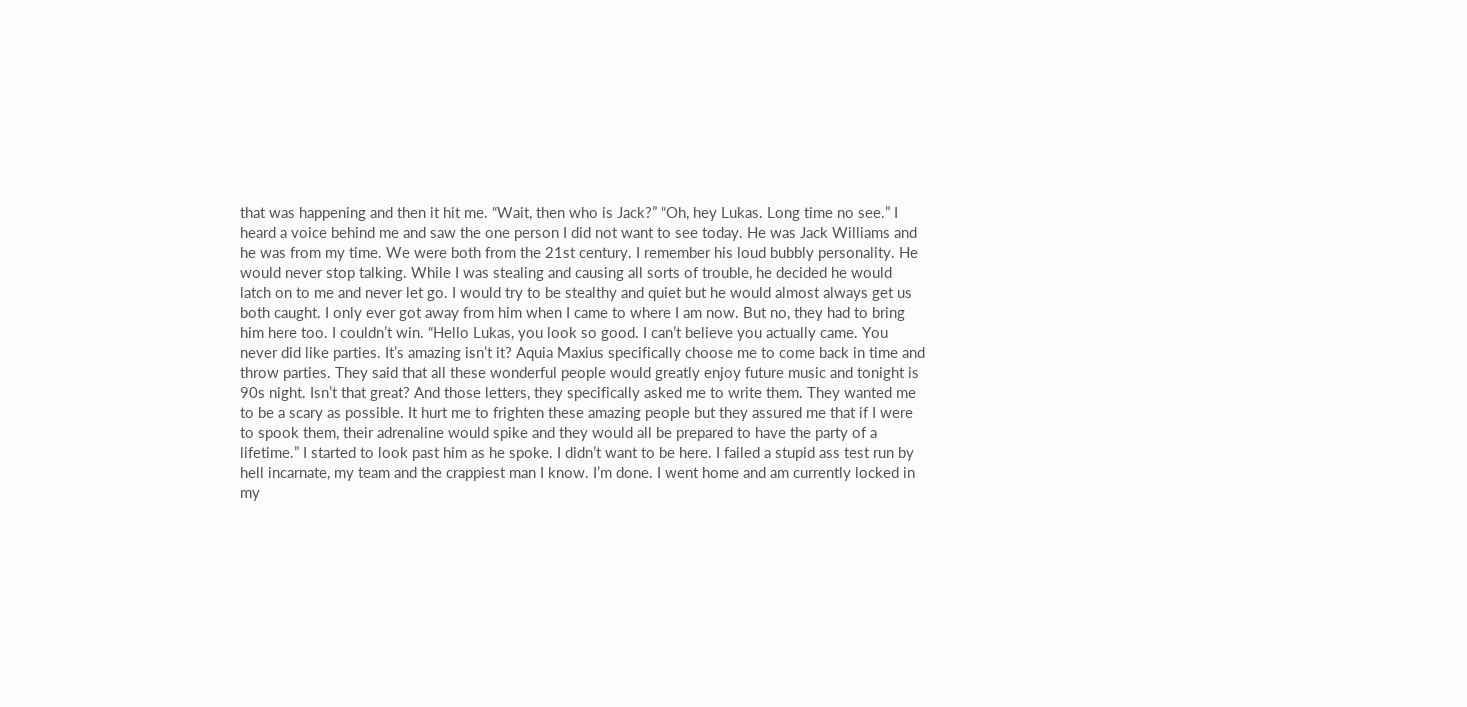that was happening and then it hit me. “Wait, then who is Jack?” “Oh, hey Lukas. Long time no see.” I heard a voice behind me and saw the one person I did not want to see today. He was Jack Williams and he was from my time. We were both from the 21st century. I remember his loud bubbly personality. He would never stop talking. While I was stealing and causing all sorts of trouble, he decided he would latch on to me and never let go. I would try to be stealthy and quiet but he would almost always get us both caught. I only ever got away from him when I came to where I am now. But no, they had to bring him here too. I couldn’t win. “Hello Lukas, you look so good. I can’t believe you actually came. You never did like parties. It’s amazing isn’t it? Aquia Maxius specifically choose me to come back in time and throw parties. They said that all these wonderful people would greatly enjoy future music and tonight is 90s night. Isn’t that great? And those letters, they specifically asked me to write them. They wanted me to be a scary as possible. It hurt me to frighten these amazing people but they assured me that if I were to spook them, their adrenaline would spike and they would all be prepared to have the party of a lifetime.” I started to look past him as he spoke. I didn’t want to be here. I failed a stupid ass test run by hell incarnate, my team and the crappiest man I know. I’m done. I went home and am currently locked in my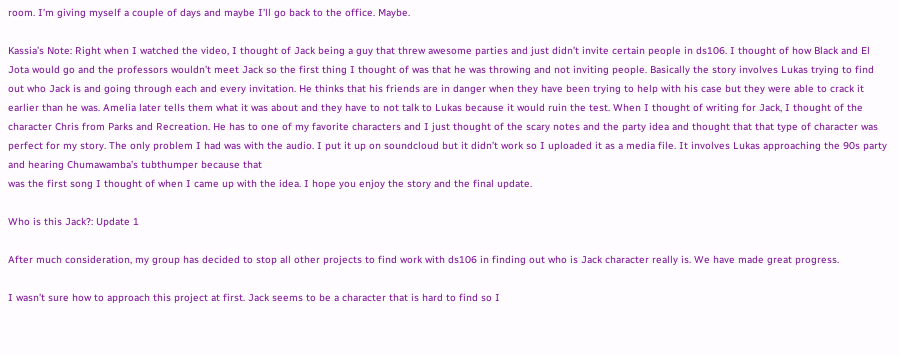room. I’m giving myself a couple of days and maybe I’ll go back to the office. Maybe.

Kassia’s Note: Right when I watched the video, I thought of Jack being a guy that threw awesome parties and just didn’t invite certain people in ds106. I thought of how Black and El Jota would go and the professors wouldn’t meet Jack so the first thing I thought of was that he was throwing and not inviting people. Basically the story involves Lukas trying to find out who Jack is and going through each and every invitation. He thinks that his friends are in danger when they have been trying to help with his case but they were able to crack it earlier than he was. Amelia later tells them what it was about and they have to not talk to Lukas because it would ruin the test. When I thought of writing for Jack, I thought of the character Chris from Parks and Recreation. He has to one of my favorite characters and I just thought of the scary notes and the party idea and thought that that type of character was perfect for my story. The only problem I had was with the audio. I put it up on soundcloud but it didn’t work so I uploaded it as a media file. It involves Lukas approaching the 90s party and hearing Chumawamba’s tubthumper because that
was the first song I thought of when I came up with the idea. I hope you enjoy the story and the final update.

Who is this Jack?: Update 1

After much consideration, my group has decided to stop all other projects to find work with ds106 in finding out who is Jack character really is. We have made great progress.

I wasn’t sure how to approach this project at first. Jack seems to be a character that is hard to find so I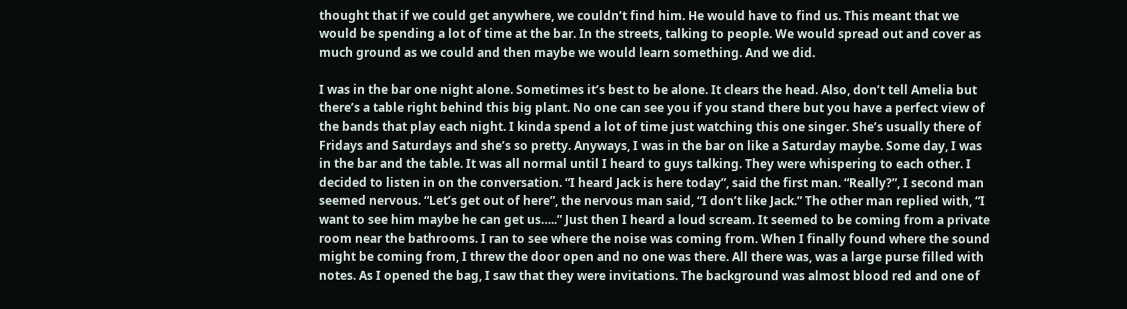thought that if we could get anywhere, we couldn’t find him. He would have to find us. This meant that we would be spending a lot of time at the bar. In the streets, talking to people. We would spread out and cover as much ground as we could and then maybe we would learn something. And we did.

I was in the bar one night alone. Sometimes it’s best to be alone. It clears the head. Also, don’t tell Amelia but there’s a table right behind this big plant. No one can see you if you stand there but you have a perfect view of the bands that play each night. I kinda spend a lot of time just watching this one singer. She’s usually there of Fridays and Saturdays and she’s so pretty. Anyways, I was in the bar on like a Saturday maybe. Some day, I was in the bar and the table. It was all normal until I heard to guys talking. They were whispering to each other. I decided to listen in on the conversation. “I heard Jack is here today”, said the first man. “Really?”, I second man seemed nervous. “Let’s get out of here”, the nervous man said, “I don’t like Jack.” The other man replied with, “I want to see him maybe he can get us…..” Just then I heard a loud scream. It seemed to be coming from a private room near the bathrooms. I ran to see where the noise was coming from. When I finally found where the sound might be coming from, I threw the door open and no one was there. All there was, was a large purse filled with notes. As I opened the bag, I saw that they were invitations. The background was almost blood red and one of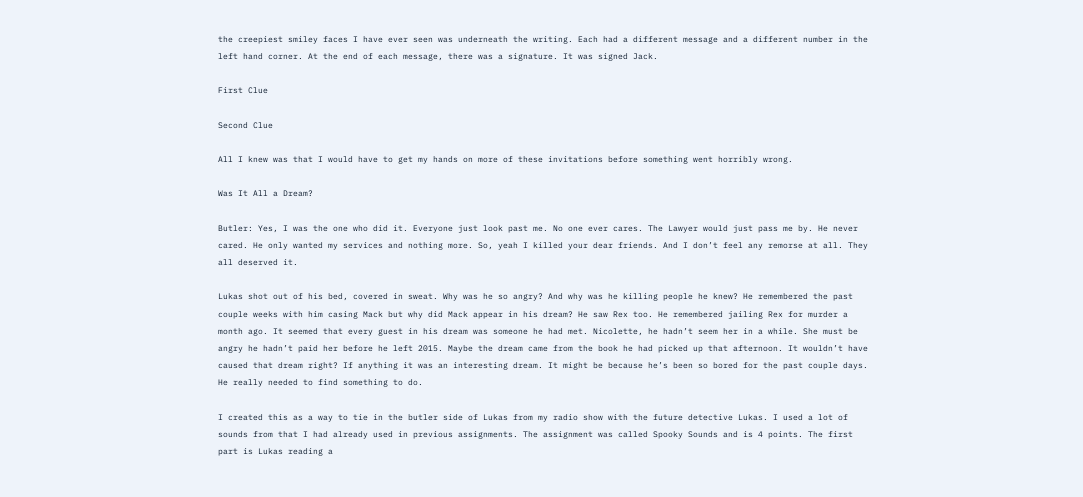the creepiest smiley faces I have ever seen was underneath the writing. Each had a different message and a different number in the left hand corner. At the end of each message, there was a signature. It was signed Jack.

First Clue

Second Clue

All I knew was that I would have to get my hands on more of these invitations before something went horribly wrong.

Was It All a Dream?

Butler: Yes, I was the one who did it. Everyone just look past me. No one ever cares. The Lawyer would just pass me by. He never cared. He only wanted my services and nothing more. So, yeah I killed your dear friends. And I don’t feel any remorse at all. They all deserved it.

Lukas shot out of his bed, covered in sweat. Why was he so angry? And why was he killing people he knew? He remembered the past couple weeks with him casing Mack but why did Mack appear in his dream? He saw Rex too. He remembered jailing Rex for murder a month ago. It seemed that every guest in his dream was someone he had met. Nicolette, he hadn’t seem her in a while. She must be angry he hadn’t paid her before he left 2015. Maybe the dream came from the book he had picked up that afternoon. It wouldn’t have caused that dream right? If anything it was an interesting dream. It might be because he’s been so bored for the past couple days. He really needed to find something to do.

I created this as a way to tie in the butler side of Lukas from my radio show with the future detective Lukas. I used a lot of sounds from that I had already used in previous assignments. The assignment was called Spooky Sounds and is 4 points. The first part is Lukas reading a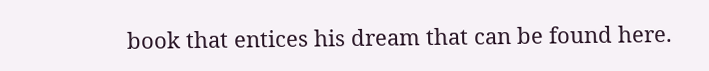book that entices his dream that can be found here.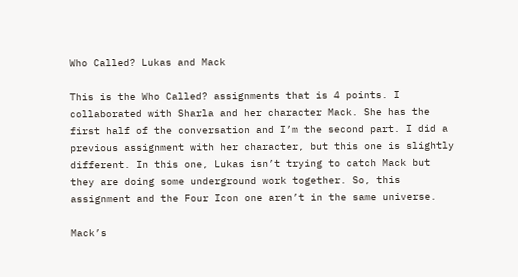Who Called? Lukas and Mack

This is the Who Called? assignments that is 4 points. I collaborated with Sharla and her character Mack. She has the first half of the conversation and I’m the second part. I did a previous assignment with her character, but this one is slightly different. In this one, Lukas isn’t trying to catch Mack but they are doing some underground work together. So, this assignment and the Four Icon one aren’t in the same universe.

Mack’s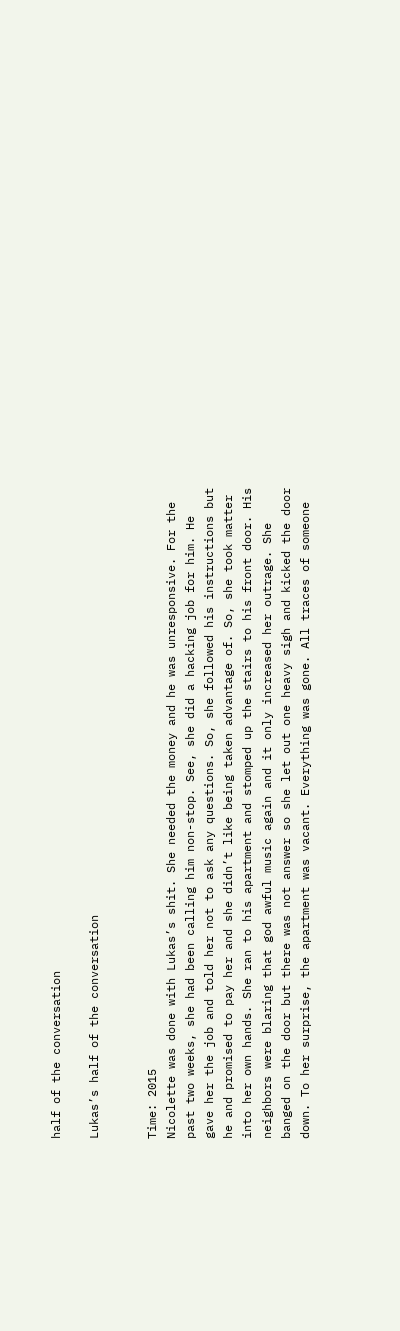half of the conversation

Lukas’s half of the conversation


Time: 2015
Nicolette was done with Lukas’s shit. She needed the money and he was unresponsive. For the past two weeks, she had been calling him non-stop. See, she did a hacking job for him. He gave her the job and told her not to ask any questions. So, she followed his instructions but he and promised to pay her and she didn’t like being taken advantage of. So, she took matter into her own hands. She ran to his apartment and stomped up the stairs to his front door. His neighbors were blaring that god awful music again and it only increased her outrage. She banged on the door but there was not answer so she let out one heavy sigh and kicked the door down. To her surprise, the apartment was vacant. Everything was gone. All traces of someone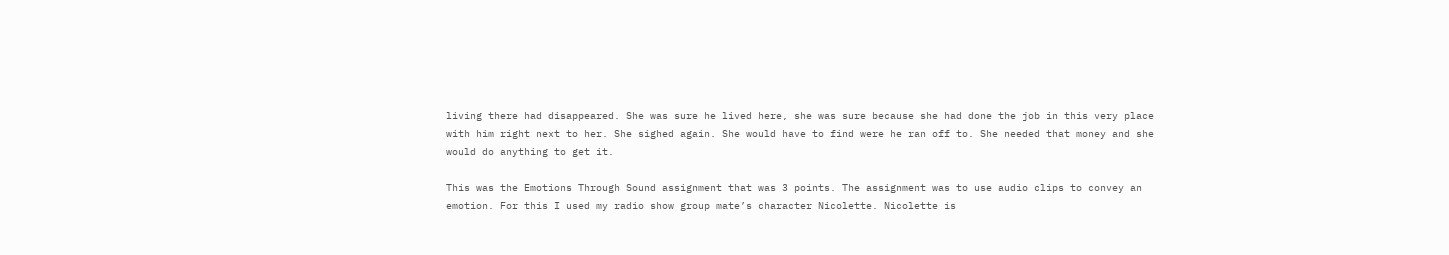living there had disappeared. She was sure he lived here, she was sure because she had done the job in this very place with him right next to her. She sighed again. She would have to find were he ran off to. She needed that money and she would do anything to get it.

This was the Emotions Through Sound assignment that was 3 points. The assignment was to use audio clips to convey an emotion. For this I used my radio show group mate’s character Nicolette. Nicolette is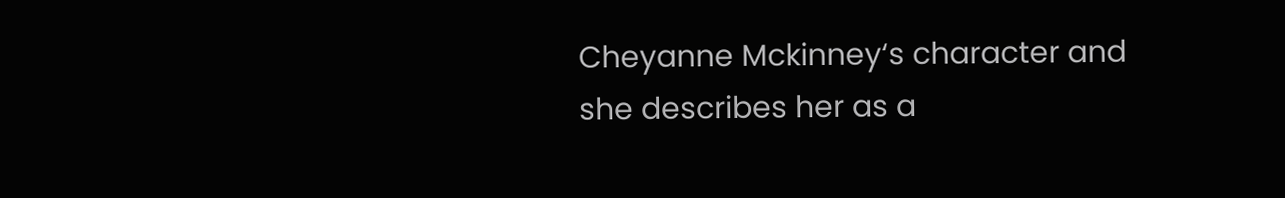Cheyanne Mckinney‘s character and she describes her as a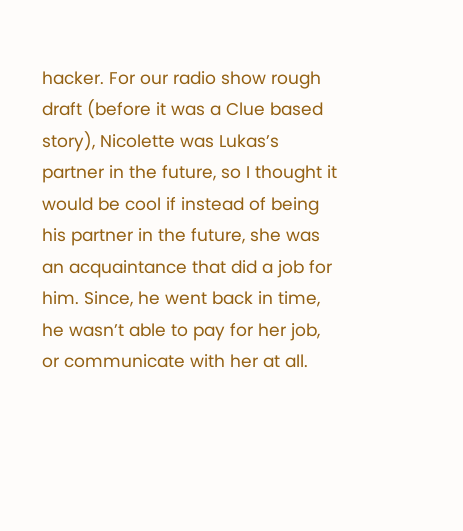hacker. For our radio show rough draft (before it was a Clue based story), Nicolette was Lukas’s partner in the future, so I thought it would be cool if instead of being his partner in the future, she was an acquaintance that did a job for him. Since, he went back in time, he wasn’t able to pay for her job, or communicate with her at all.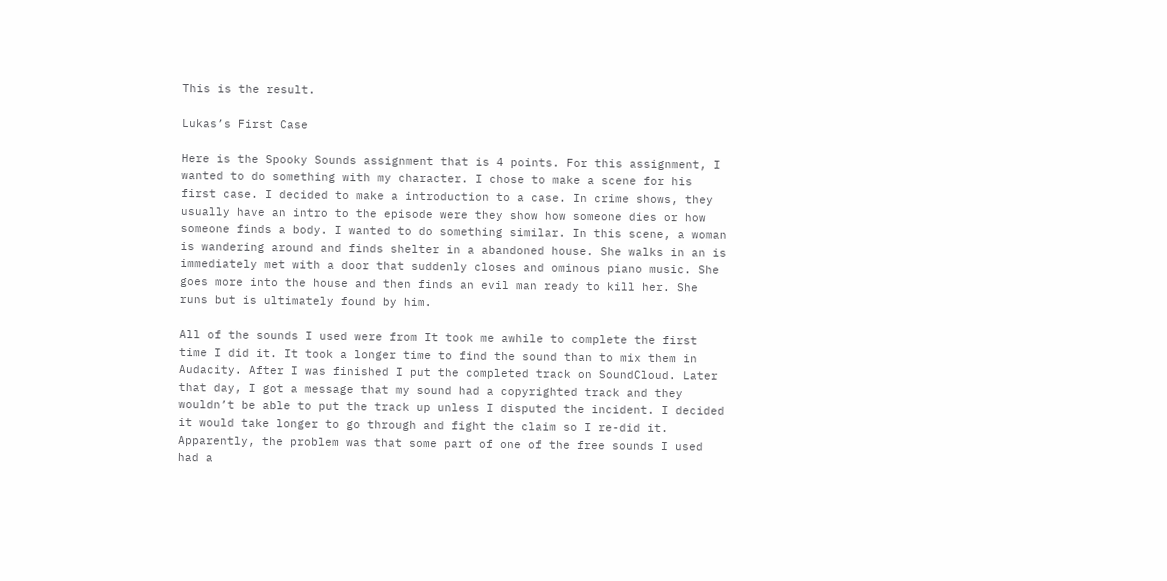This is the result.

Lukas’s First Case

Here is the Spooky Sounds assignment that is 4 points. For this assignment, I wanted to do something with my character. I chose to make a scene for his first case. I decided to make a introduction to a case. In crime shows, they usually have an intro to the episode were they show how someone dies or how someone finds a body. I wanted to do something similar. In this scene, a woman is wandering around and finds shelter in a abandoned house. She walks in an is immediately met with a door that suddenly closes and ominous piano music. She goes more into the house and then finds an evil man ready to kill her. She runs but is ultimately found by him.

All of the sounds I used were from It took me awhile to complete the first time I did it. It took a longer time to find the sound than to mix them in Audacity. After I was finished I put the completed track on SoundCloud. Later that day, I got a message that my sound had a copyrighted track and they wouldn’t be able to put the track up unless I disputed the incident. I decided it would take longer to go through and fight the claim so I re-did it. Apparently, the problem was that some part of one of the free sounds I used had a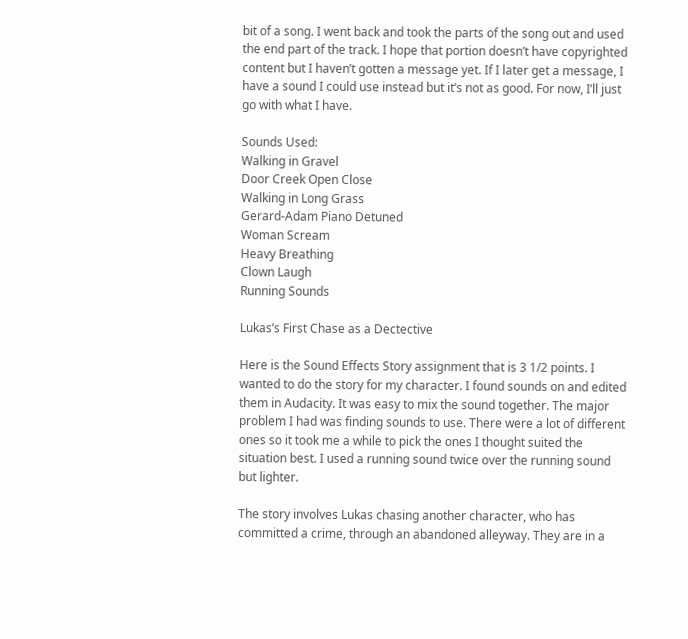bit of a song. I went back and took the parts of the song out and used the end part of the track. I hope that portion doesn’t have copyrighted content but I haven’t gotten a message yet. If I later get a message, I have a sound I could use instead but it’s not as good. For now, I’ll just go with what I have.

Sounds Used:
Walking in Gravel
Door Creek Open Close
Walking in Long Grass
Gerard-Adam Piano Detuned
Woman Scream
Heavy Breathing
Clown Laugh
Running Sounds

Lukas’s First Chase as a Dectective

Here is the Sound Effects Story assignment that is 3 1/2 points. I wanted to do the story for my character. I found sounds on and edited them in Audacity. It was easy to mix the sound together. The major problem I had was finding sounds to use. There were a lot of different ones so it took me a while to pick the ones I thought suited the situation best. I used a running sound twice over the running sound but lighter.

The story involves Lukas chasing another character, who has committed a crime, through an abandoned alleyway. They are in a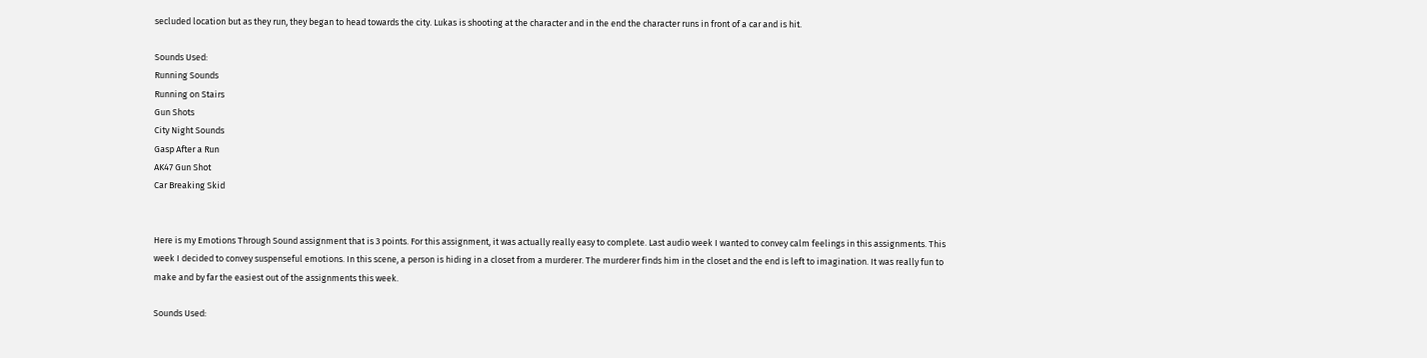secluded location but as they run, they began to head towards the city. Lukas is shooting at the character and in the end the character runs in front of a car and is hit.

Sounds Used:
Running Sounds
Running on Stairs
Gun Shots
City Night Sounds
Gasp After a Run
AK47 Gun Shot
Car Breaking Skid


Here is my Emotions Through Sound assignment that is 3 points. For this assignment, it was actually really easy to complete. Last audio week I wanted to convey calm feelings in this assignments. This week I decided to convey suspenseful emotions. In this scene, a person is hiding in a closet from a murderer. The murderer finds him in the closet and the end is left to imagination. It was really fun to make and by far the easiest out of the assignments this week.

Sounds Used: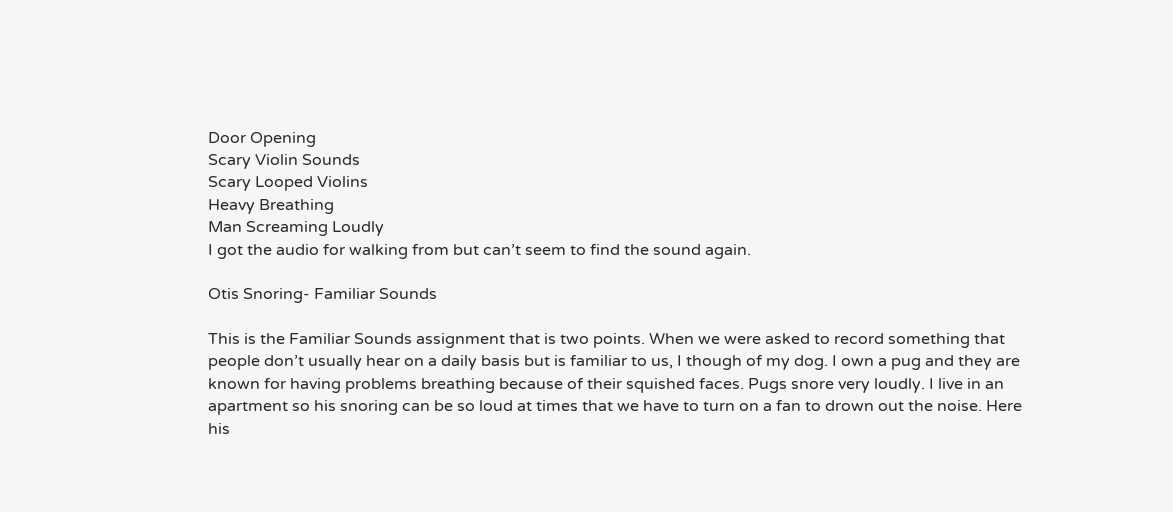Door Opening
Scary Violin Sounds
Scary Looped Violins
Heavy Breathing
Man Screaming Loudly
I got the audio for walking from but can’t seem to find the sound again.

Otis Snoring- Familiar Sounds

This is the Familiar Sounds assignment that is two points. When we were asked to record something that people don’t usually hear on a daily basis but is familiar to us, I though of my dog. I own a pug and they are known for having problems breathing because of their squished faces. Pugs snore very loudly. I live in an apartment so his snoring can be so loud at times that we have to turn on a fan to drown out the noise. Here his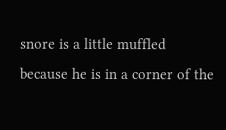snore is a little muffled because he is in a corner of the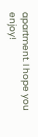apartment. I hope you enjoy!